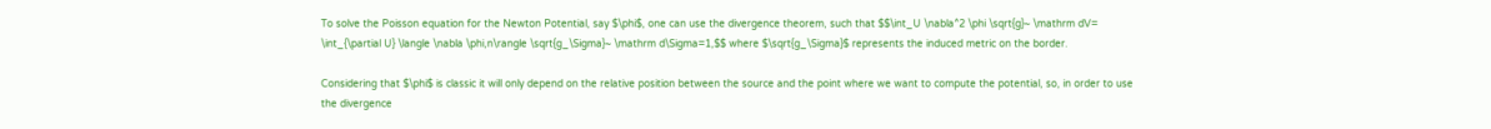To solve the Poisson equation for the Newton Potential, say $\phi$, one can use the divergence theorem, such that $$\int_U \nabla^2 \phi \sqrt{g}~ \mathrm dV= \int_{\partial U} \langle \nabla \phi,n\rangle \sqrt{g_\Sigma}~ \mathrm d\Sigma=1,$$ where $\sqrt{g_\Sigma}$ represents the induced metric on the border.

Considering that $\phi$ is classic it will only depend on the relative position between the source and the point where we want to compute the potential, so, in order to use the divergence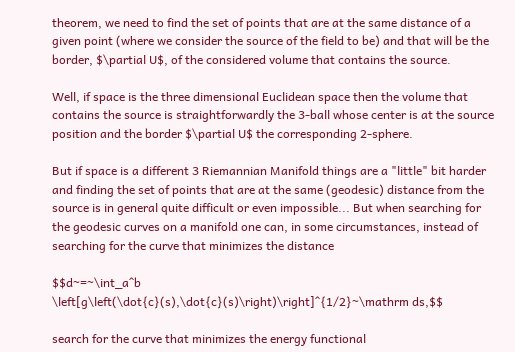theorem, we need to find the set of points that are at the same distance of a given point (where we consider the source of the field to be) and that will be the border, $\partial U$, of the considered volume that contains the source.

Well, if space is the three dimensional Euclidean space then the volume that contains the source is straightforwardly the 3-ball whose center is at the source position and the border $\partial U$ the corresponding 2-sphere.

But if space is a different 3 Riemannian Manifold things are a "little" bit harder and finding the set of points that are at the same (geodesic) distance from the source is in general quite difficult or even impossible... But when searching for the geodesic curves on a manifold one can, in some circumstances, instead of searching for the curve that minimizes the distance

$$d~=~\int_a^b \left[g\left(\dot{c}(s),\dot{c}(s)\right)\right]^{1/2}~\mathrm ds,$$

search for the curve that minimizes the energy functional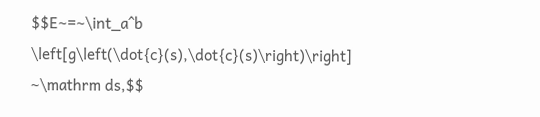$$E~=~\int_a^b \left[g\left(\dot{c}(s),\dot{c}(s)\right)\right] ~\mathrm ds,$$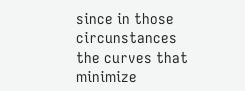since in those circunstances the curves that minimize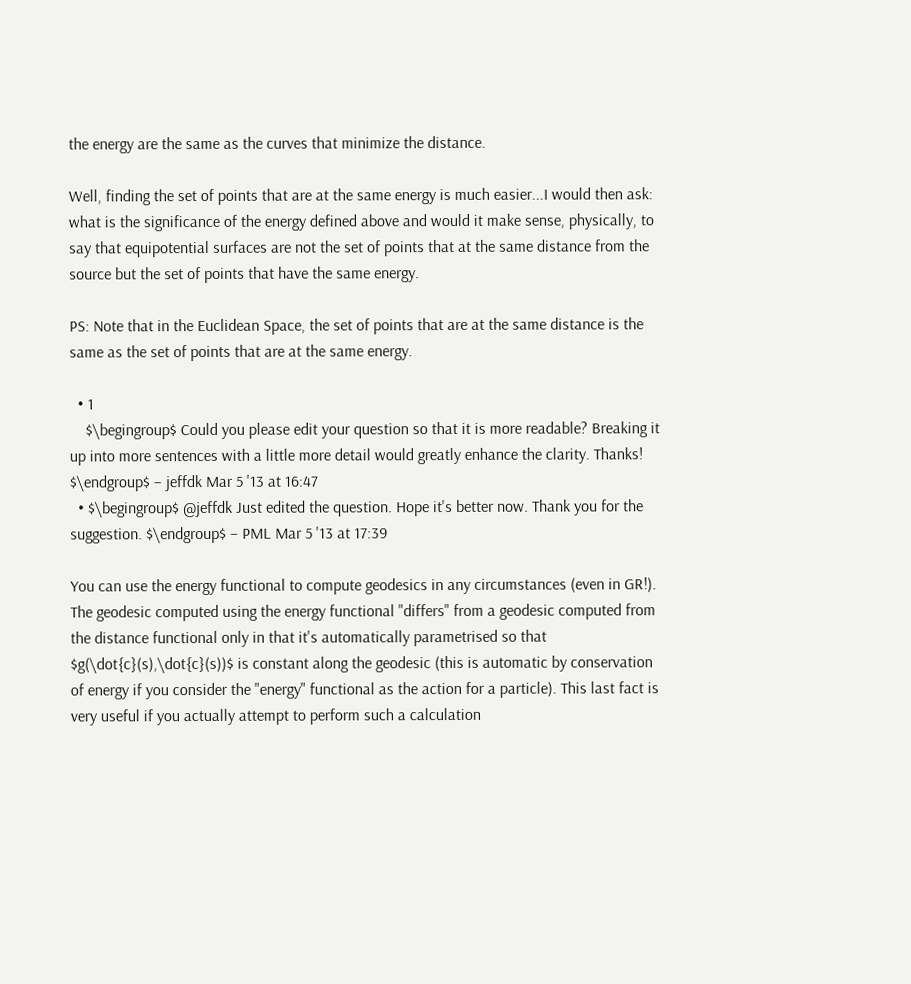the energy are the same as the curves that minimize the distance.

Well, finding the set of points that are at the same energy is much easier...I would then ask: what is the significance of the energy defined above and would it make sense, physically, to say that equipotential surfaces are not the set of points that at the same distance from the source but the set of points that have the same energy.

PS: Note that in the Euclidean Space, the set of points that are at the same distance is the same as the set of points that are at the same energy.

  • 1
    $\begingroup$ Could you please edit your question so that it is more readable? Breaking it up into more sentences with a little more detail would greatly enhance the clarity. Thanks! $\endgroup$ – jeffdk Mar 5 '13 at 16:47
  • $\begingroup$ @jeffdk Just edited the question. Hope it's better now. Thank you for the suggestion. $\endgroup$ – PML Mar 5 '13 at 17:39

You can use the energy functional to compute geodesics in any circumstances (even in GR!). The geodesic computed using the energy functional "differs" from a geodesic computed from the distance functional only in that it's automatically parametrised so that $g(\dot{c}(s),\dot{c}(s))$ is constant along the geodesic (this is automatic by conservation of energy if you consider the "energy" functional as the action for a particle). This last fact is very useful if you actually attempt to perform such a calculation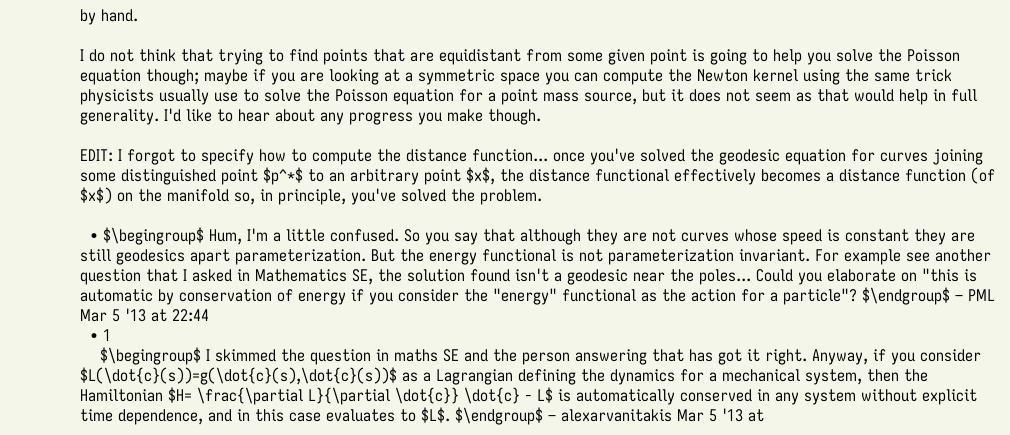by hand.

I do not think that trying to find points that are equidistant from some given point is going to help you solve the Poisson equation though; maybe if you are looking at a symmetric space you can compute the Newton kernel using the same trick physicists usually use to solve the Poisson equation for a point mass source, but it does not seem as that would help in full generality. I'd like to hear about any progress you make though.

EDIT: I forgot to specify how to compute the distance function... once you've solved the geodesic equation for curves joining some distinguished point $p^*$ to an arbitrary point $x$, the distance functional effectively becomes a distance function (of $x$) on the manifold so, in principle, you've solved the problem.

  • $\begingroup$ Hum, I'm a little confused. So you say that although they are not curves whose speed is constant they are still geodesics apart parameterization. But the energy functional is not parameterization invariant. For example see another question that I asked in Mathematics SE, the solution found isn't a geodesic near the poles... Could you elaborate on "this is automatic by conservation of energy if you consider the "energy" functional as the action for a particle"? $\endgroup$ – PML Mar 5 '13 at 22:44
  • 1
    $\begingroup$ I skimmed the question in maths SE and the person answering that has got it right. Anyway, if you consider $L(\dot{c}(s))=g(\dot{c}(s),\dot{c}(s))$ as a Lagrangian defining the dynamics for a mechanical system, then the Hamiltonian $H= \frac{\partial L}{\partial \dot{c}} \dot{c} - L$ is automatically conserved in any system without explicit time dependence, and in this case evaluates to $L$. $\endgroup$ – alexarvanitakis Mar 5 '13 at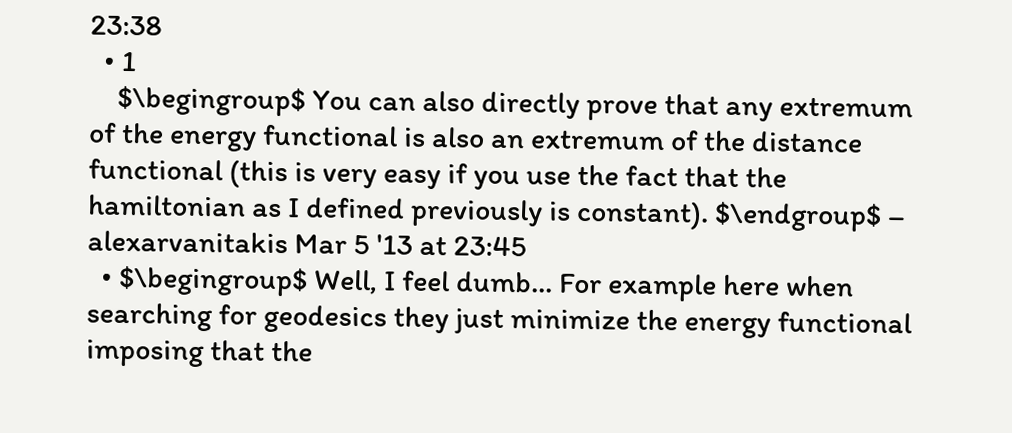23:38
  • 1
    $\begingroup$ You can also directly prove that any extremum of the energy functional is also an extremum of the distance functional (this is very easy if you use the fact that the hamiltonian as I defined previously is constant). $\endgroup$ – alexarvanitakis Mar 5 '13 at 23:45
  • $\begingroup$ Well, I feel dumb... For example here when searching for geodesics they just minimize the energy functional imposing that the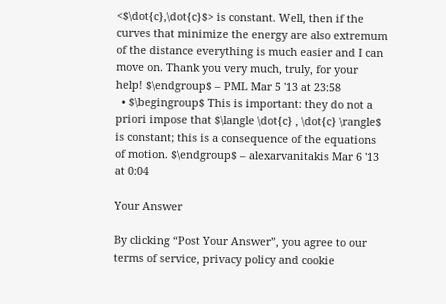<$\dot{c},\dot{c}$> is constant. Well, then if the curves that minimize the energy are also extremum of the distance everything is much easier and I can move on. Thank you very much, truly, for your help! $\endgroup$ – PML Mar 5 '13 at 23:58
  • $\begingroup$ This is important: they do not a priori impose that $\langle \dot{c} , \dot{c} \rangle$ is constant; this is a consequence of the equations of motion. $\endgroup$ – alexarvanitakis Mar 6 '13 at 0:04

Your Answer

By clicking “Post Your Answer”, you agree to our terms of service, privacy policy and cookie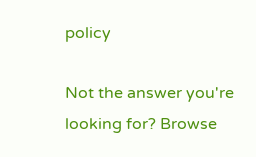policy

Not the answer you're looking for? Browse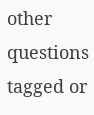other questions tagged or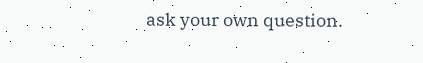ask your own question.